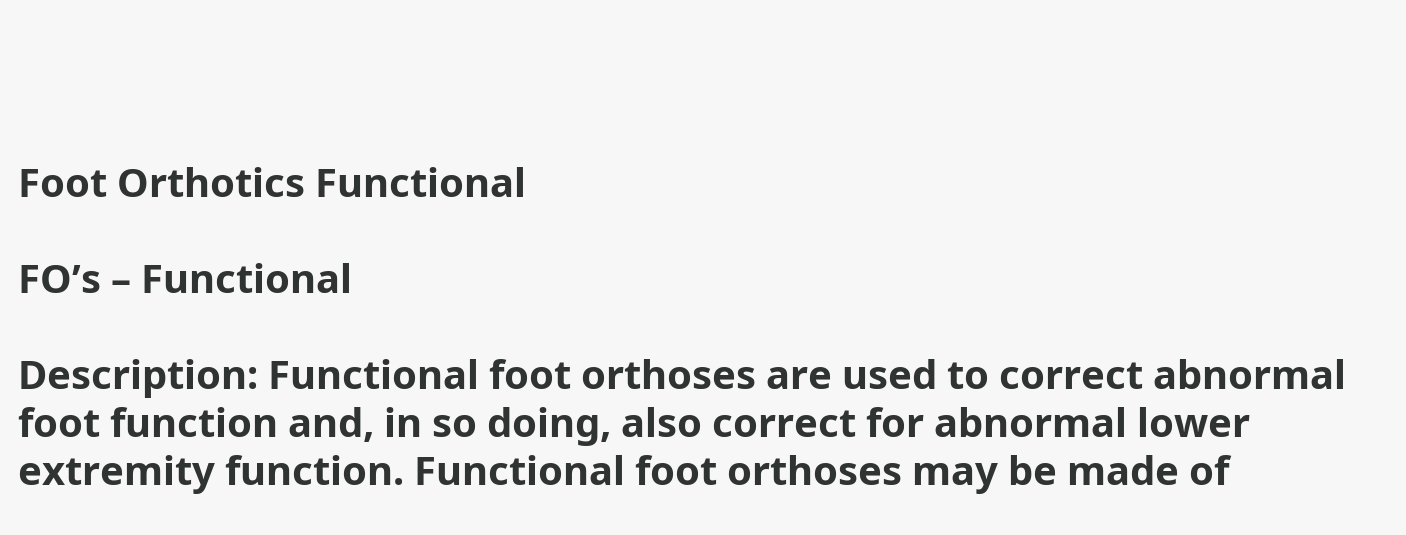Foot Orthotics Functional

FO’s – Functional

Description: Functional foot orthoses are used to correct abnormal foot function and, in so doing, also correct for abnormal lower extremity function. Functional foot orthoses may be made of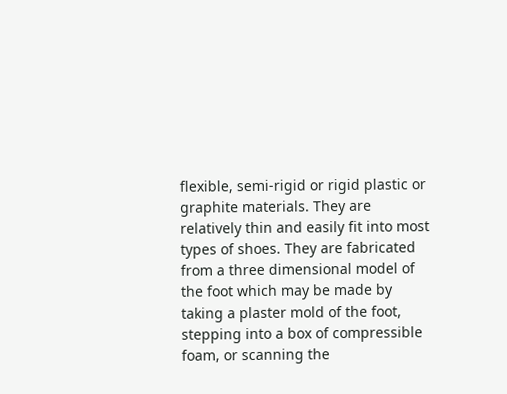flexible, semi-rigid or rigid plastic or graphite materials. They are relatively thin and easily fit into most types of shoes. They are fabricated from a three dimensional model of the foot which may be made by taking a plaster mold of the foot, stepping into a box of compressible foam, or scanning the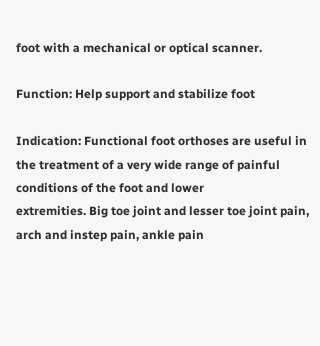foot with a mechanical or optical scanner.

Function: Help support and stabilize foot

Indication: Functional foot orthoses are useful in the treatment of a very wide range of painful conditions of the foot and lower
extremities. Big toe joint and lesser toe joint pain, arch and instep pain, ankle pain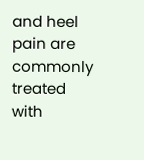and heel pain are commonly treated with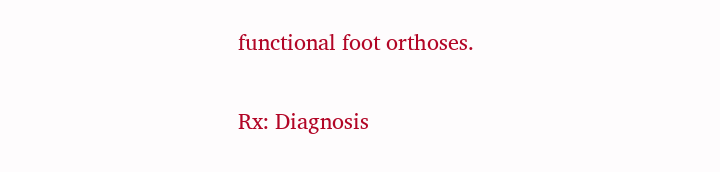functional foot orthoses.

Rx: Diagnosis